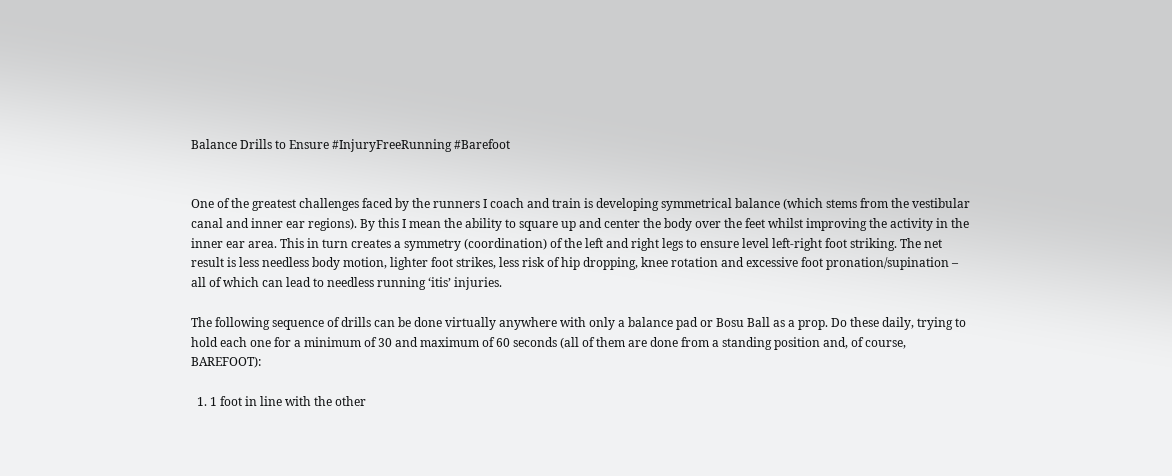Balance Drills to Ensure #InjuryFreeRunning #Barefoot


One of the greatest challenges faced by the runners I coach and train is developing symmetrical balance (which stems from the vestibular canal and inner ear regions). By this I mean the ability to square up and center the body over the feet whilst improving the activity in the inner ear area. This in turn creates a symmetry (coordination) of the left and right legs to ensure level left-right foot striking. The net result is less needless body motion, lighter foot strikes, less risk of hip dropping, knee rotation and excessive foot pronation/supination – all of which can lead to needless running ‘itis’ injuries.

The following sequence of drills can be done virtually anywhere with only a balance pad or Bosu Ball as a prop. Do these daily, trying to hold each one for a minimum of 30 and maximum of 60 seconds (all of them are done from a standing position and, of course, BAREFOOT):

  1. 1 foot in line with the other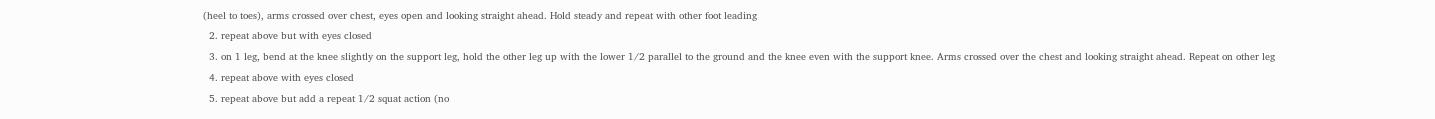(heel to toes), arms crossed over chest, eyes open and looking straight ahead. Hold steady and repeat with other foot leading
  2. repeat above but with eyes closed
  3. on 1 leg, bend at the knee slightly on the support leg, hold the other leg up with the lower 1/2 parallel to the ground and the knee even with the support knee. Arms crossed over the chest and looking straight ahead. Repeat on other leg
  4. repeat above with eyes closed
  5. repeat above but add a repeat 1/2 squat action (no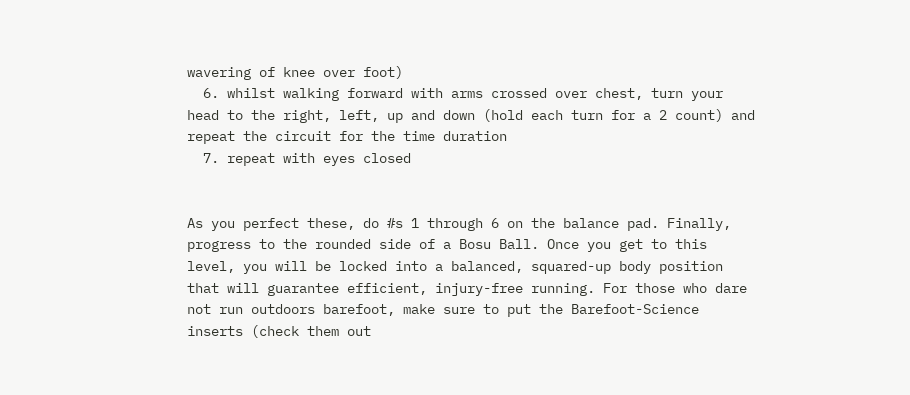wavering of knee over foot)
  6. whilst walking forward with arms crossed over chest, turn your head to the right, left, up and down (hold each turn for a 2 count) and repeat the circuit for the time duration
  7. repeat with eyes closed


As you perfect these, do #s 1 through 6 on the balance pad. Finally, progress to the rounded side of a Bosu Ball. Once you get to this level, you will be locked into a balanced, squared-up body position that will guarantee efficient, injury-free running. For those who dare not run outdoors barefoot, make sure to put the Barefoot-Science inserts (check them out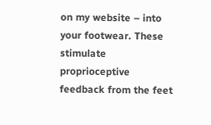on my website – into your footwear. These stimulate proprioceptive feedback from the feet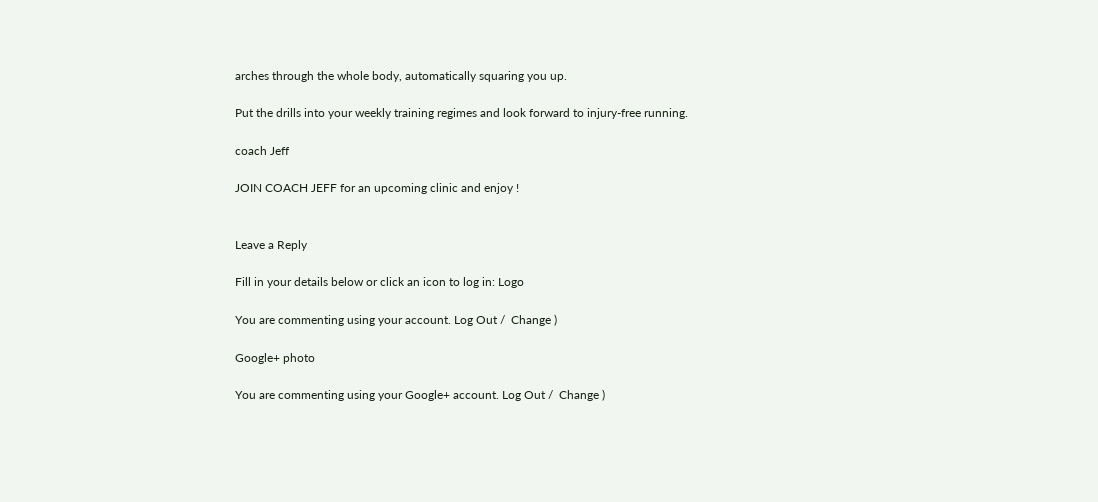arches through the whole body, automatically squaring you up.

Put the drills into your weekly training regimes and look forward to injury-free running.

coach Jeff

JOIN COACH JEFF for an upcoming clinic and enjoy !


Leave a Reply

Fill in your details below or click an icon to log in: Logo

You are commenting using your account. Log Out /  Change )

Google+ photo

You are commenting using your Google+ account. Log Out /  Change )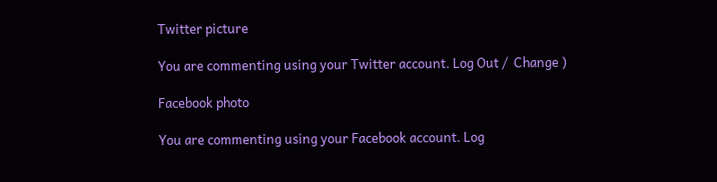Twitter picture

You are commenting using your Twitter account. Log Out /  Change )

Facebook photo

You are commenting using your Facebook account. Log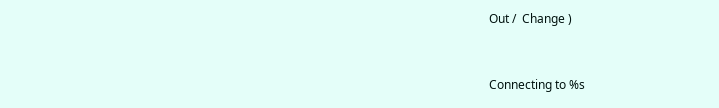Out /  Change )


Connecting to %s